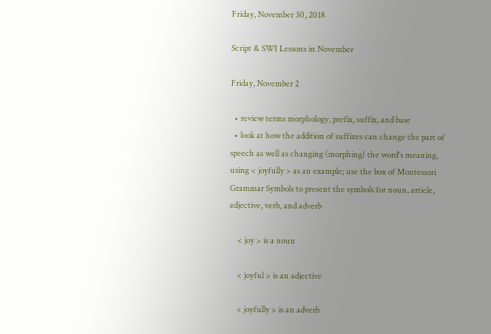Friday, November 30, 2018

Script & SWI Lessons in November

Friday, November 2

  • review terms morphology, prefix, suffix, and base
  • look at how the addition of suffixes can change the part of speech as well as changing (morphing) the word's meaning, using < joyfully > as an example; use the box of Montessori Grammar Symbols to present the symbols for noun, article, adjective, verb, and adverb

    < joy > is a noun

    < joyful > is an adjective

    < joyfully > is an adverb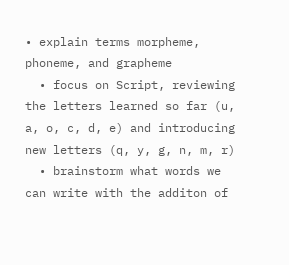• explain terms morpheme, phoneme, and grapheme
  • focus on Script, reviewing the letters learned so far (u, a, o, c, d, e) and introducing new letters (q, y, g, n, m, r)
  • brainstorm what words we can write with the additon of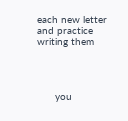each new letter and practice writing them




      you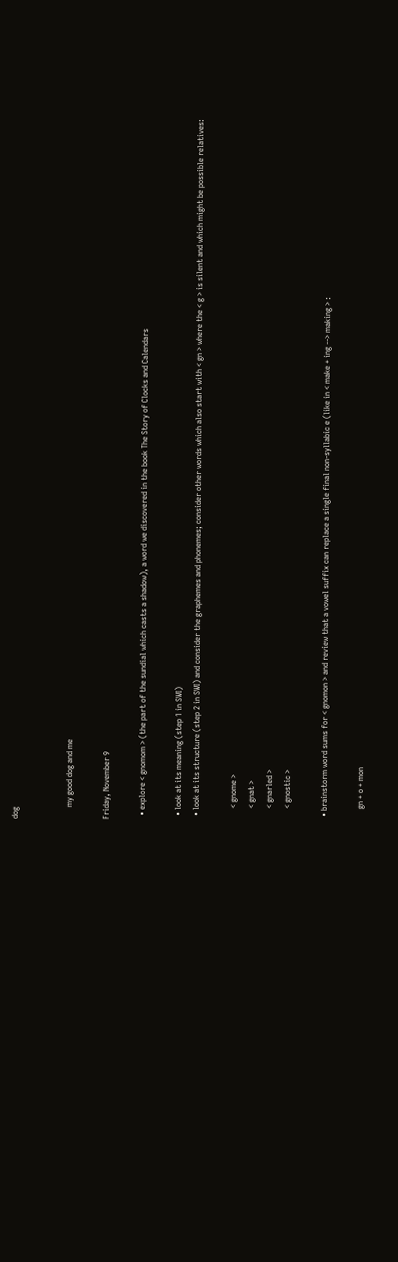dog


      my good dog and me

Friday, November 9

  • explore < gnomom > (the part of the sundial which casts a shadow), a word we discovered in the book The Story of Clocks and Calendars

  • look at its meaning (step 1 in SWI)
  • look at its structure (step 2 in SWI) and consider the graphemes and phonemes; consider other words which also start with < gn > where the < g > is silent and which might be possible relatives:

      < gnome >
      < gnat >
      < gnarled >
      < gnostic >

  • brainstorm word sums for < gnomon > and review that a vowel suffix can replace a single final non-syllabic e (like in < make + ing --> making > :

      gn + o + mon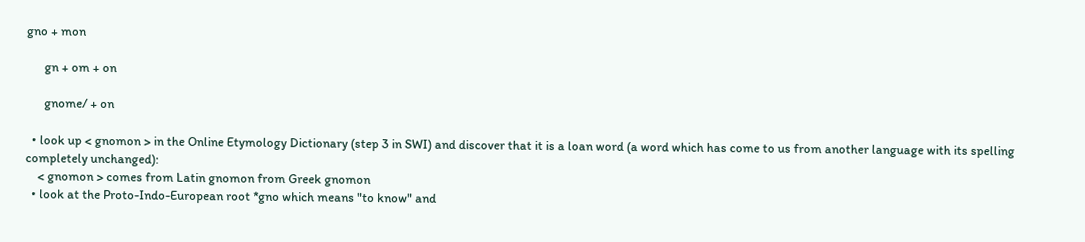gno + mon

      gn + om + on

      gnome/ + on

  • look up < gnomon > in the Online Etymology Dictionary (step 3 in SWI) and discover that it is a loan word (a word which has come to us from another language with its spelling completely unchanged):
    < gnomon > comes from Latin gnomon from Greek gnomon
  • look at the Proto-Indo-European root *gno which means "to know" and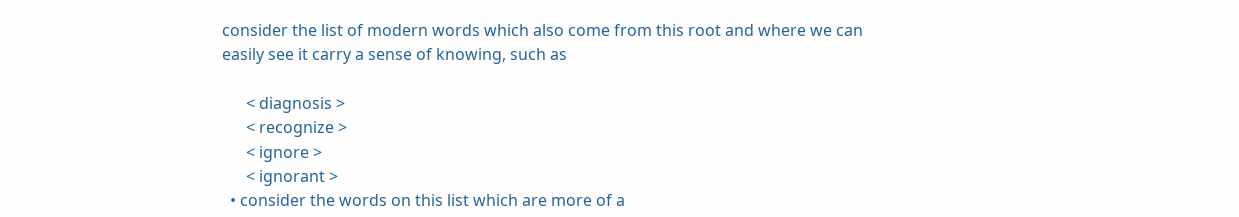consider the list of modern words which also come from this root and where we can easily see it carry a sense of knowing, such as

      < diagnosis >
      < recognize >
      < ignore >
      < ignorant >
  • consider the words on this list which are more of a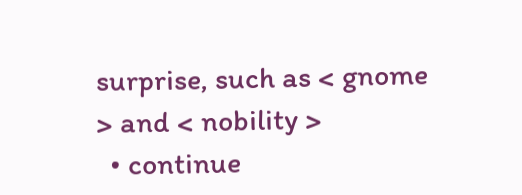surprise, such as < gnome > and < nobility >
  • continue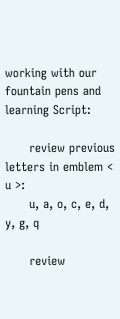working with our fountain pens and learning Script:

      review previous letters in emblem < u >:
      u, a, o, c, e, d, y, g, q

      review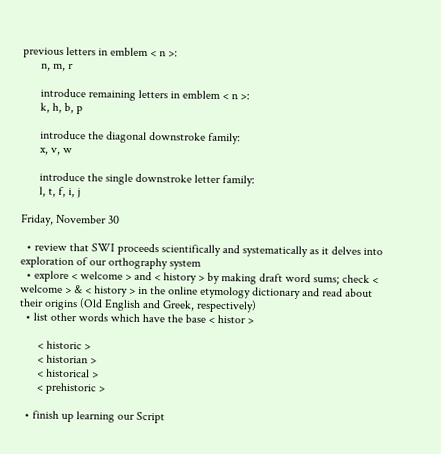previous letters in emblem < n >:
      n, m, r

      introduce remaining letters in emblem < n >:
      k, h, b, p

      introduce the diagonal downstroke family:
      x, v, w

      introduce the single downstroke letter family:
      l, t, f, i, j

Friday, November 30

  • review that SWI proceeds scientifically and systematically as it delves into exploration of our orthography system
  • explore < welcome > and < history > by making draft word sums; check < welcome > & < history > in the online etymology dictionary and read about their origins (Old English and Greek, respectively)
  • list other words which have the base < histor >

      < historic >
      < historian >
      < historical >
      < prehistoric >

  • finish up learning our Script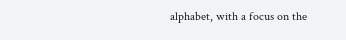alphabet, with a focus on the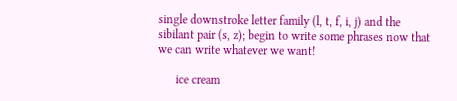single downstroke letter family (l, t, f, i, j) and the sibilant pair (s, z); begin to write some phrases now that we can write whatever we want!

      ice cream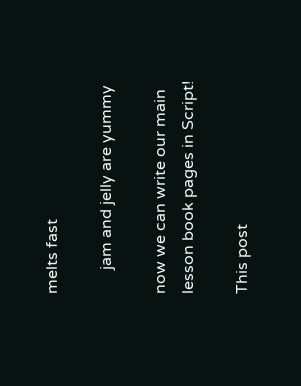melts fast

      jam and jelly are yummy

now we can write our main lesson book pages in Script!

This post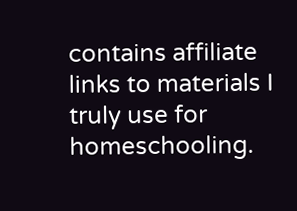contains affiliate links to materials I truly use for homeschooling.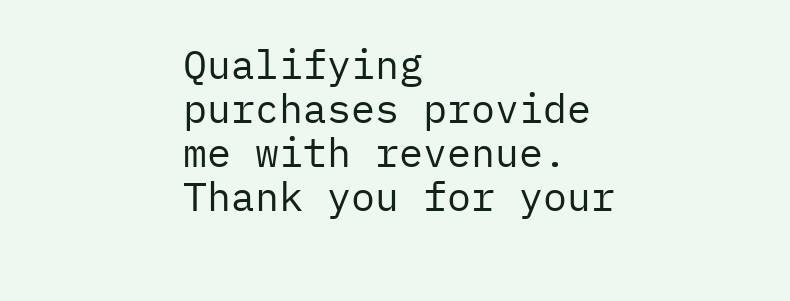Qualifying purchases provide me with revenue. Thank you for your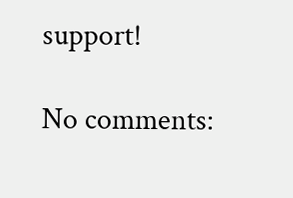support!

No comments: